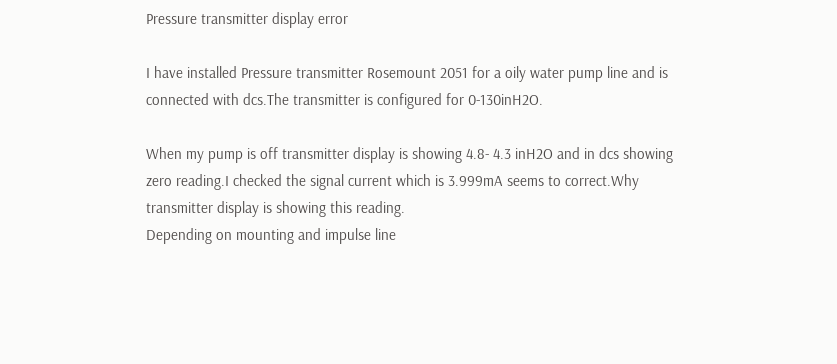Pressure transmitter display error

I have installed Pressure transmitter Rosemount 2051 for a oily water pump line and is connected with dcs.The transmitter is configured for 0-130inH2O.

When my pump is off transmitter display is showing 4.8- 4.3 inH2O and in dcs showing zero reading.I checked the signal current which is 3.999mA seems to correct.Why transmitter display is showing this reading.
Depending on mounting and impulse line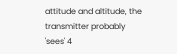attitude and altitude, the transmitter probably 'sees' 4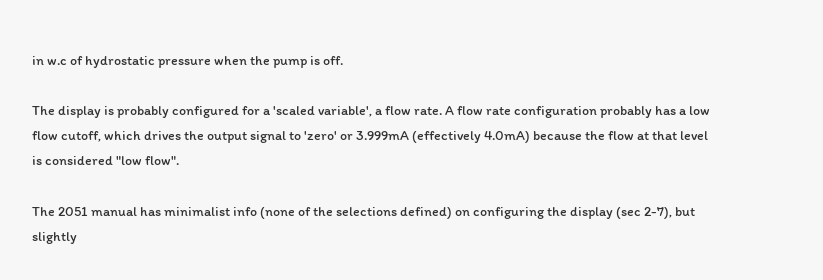in w.c of hydrostatic pressure when the pump is off.

The display is probably configured for a 'scaled variable', a flow rate. A flow rate configuration probably has a low flow cutoff, which drives the output signal to 'zero' or 3.999mA (effectively 4.0mA) because the flow at that level is considered "low flow".

The 2051 manual has minimalist info (none of the selections defined) on configuring the display (sec 2-7), but slightly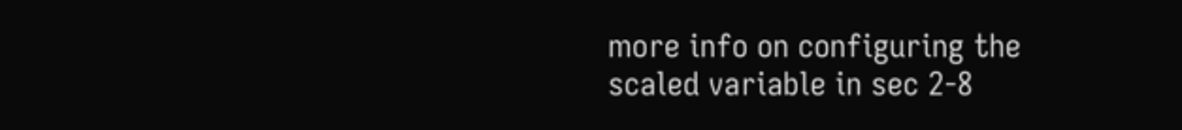more info on configuring the scaled variable in sec 2-8